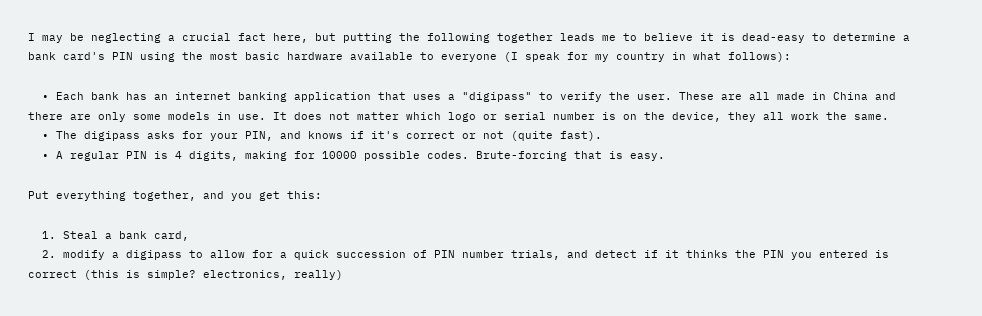I may be neglecting a crucial fact here, but putting the following together leads me to believe it is dead-easy to determine a bank card's PIN using the most basic hardware available to everyone (I speak for my country in what follows):

  • Each bank has an internet banking application that uses a "digipass" to verify the user. These are all made in China and there are only some models in use. It does not matter which logo or serial number is on the device, they all work the same.
  • The digipass asks for your PIN, and knows if it's correct or not (quite fast).
  • A regular PIN is 4 digits, making for 10000 possible codes. Brute-forcing that is easy.

Put everything together, and you get this:

  1. Steal a bank card,
  2. modify a digipass to allow for a quick succession of PIN number trials, and detect if it thinks the PIN you entered is correct (this is simple? electronics, really)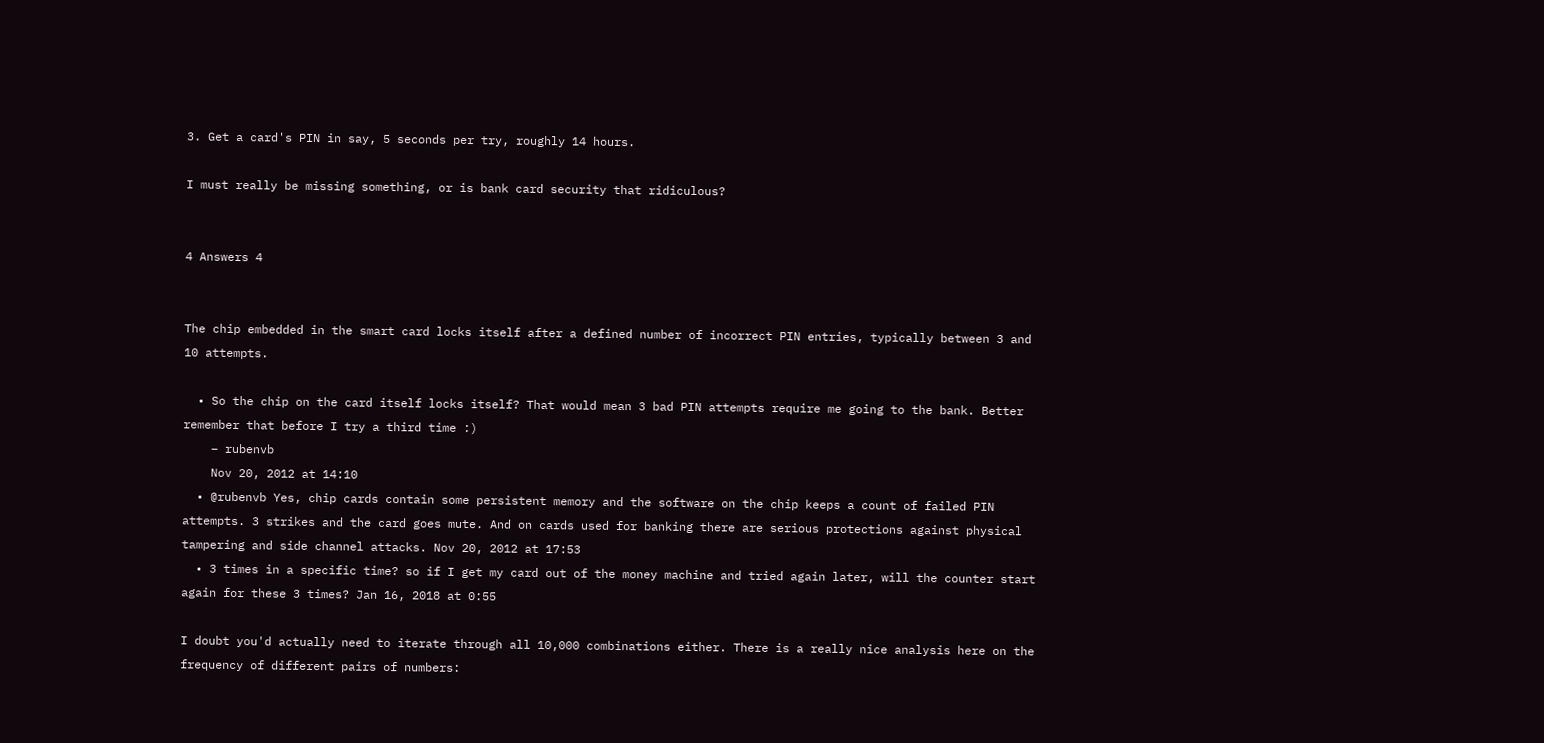3. Get a card's PIN in say, 5 seconds per try, roughly 14 hours.

I must really be missing something, or is bank card security that ridiculous?


4 Answers 4


The chip embedded in the smart card locks itself after a defined number of incorrect PIN entries, typically between 3 and 10 attempts.

  • So the chip on the card itself locks itself? That would mean 3 bad PIN attempts require me going to the bank. Better remember that before I try a third time :)
    – rubenvb
    Nov 20, 2012 at 14:10
  • @rubenvb Yes, chip cards contain some persistent memory and the software on the chip keeps a count of failed PIN attempts. 3 strikes and the card goes mute. And on cards used for banking there are serious protections against physical tampering and side channel attacks. Nov 20, 2012 at 17:53
  • 3 times in a specific time? so if I get my card out of the money machine and tried again later, will the counter start again for these 3 times? Jan 16, 2018 at 0:55

I doubt you'd actually need to iterate through all 10,000 combinations either. There is a really nice analysis here on the frequency of different pairs of numbers: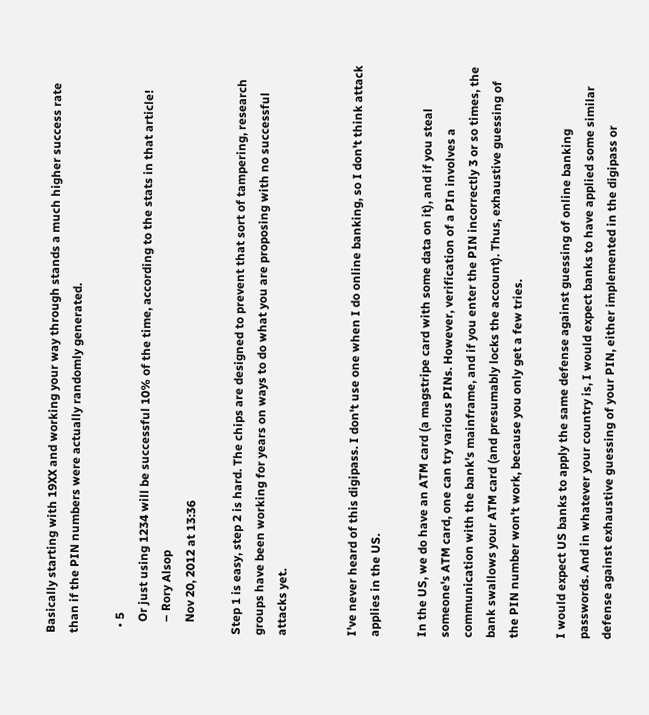Basically starting with 19XX and working your way through stands a much higher success rate than if the PIN numbers were actually randomly generated.

  • 5
    Or just using 1234 will be successful 10% of the time, according to the stats in that article!
    – Rory Alsop
    Nov 20, 2012 at 13:36

Step 1 is easy, step 2 is hard. The chips are designed to prevent that sort of tampering, research groups have been working for years on ways to do what you are proposing with no successful attacks yet.


I've never heard of this digipass. I don't use one when I do online banking, so I don't think attack applies in the US.

In the US, we do have an ATM card (a magstripe card with some data on it), and if you steal someone's ATM card, one can try various PINs. However, verification of a PIn involves a communication with the bank's mainframe, and if you enter the PIN incorrectly 3 or so times, the bank swallows your ATM card (and presumably locks the account). Thus, exhaustive guessing of the PIN number won't work, because you only get a few tries.

I would expect US banks to apply the same defense against guessing of online banking passwords. And in whatever your country is, I would expect banks to have applied some similar defense against exhaustive guessing of your PIN, either implemented in the digipass or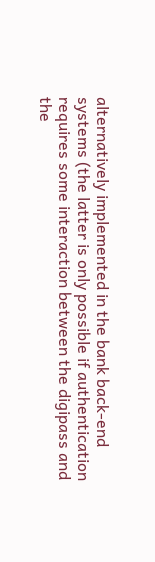alternatively implemented in the bank back-end systems (the latter is only possible if authentication requires some interaction between the digipass and the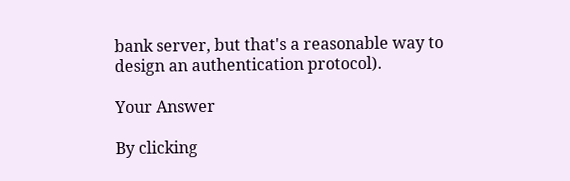bank server, but that's a reasonable way to design an authentication protocol).

Your Answer

By clicking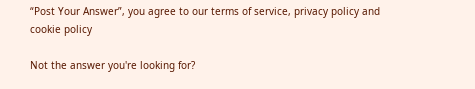“Post Your Answer”, you agree to our terms of service, privacy policy and cookie policy

Not the answer you're looking for?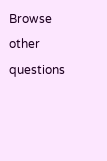Browse other questions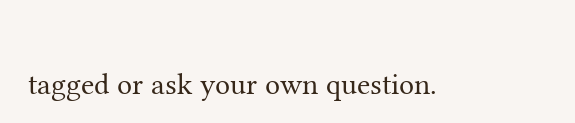tagged or ask your own question.